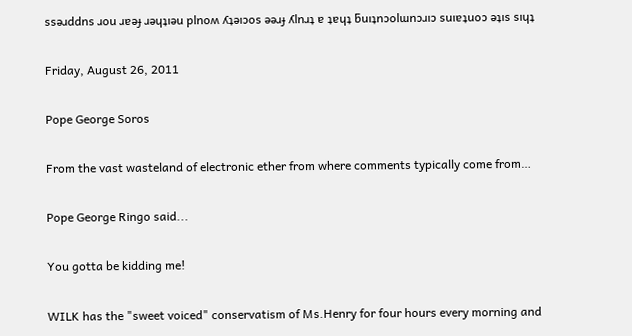ssǝɹddns ɹou ɹɐǝɟ ɹǝɥʇıǝu plnoʍ ʎʇǝıɔos ǝǝɹɟ ʎlnɹʇ ɐ ʇɐɥʇ ƃuıʇnɔolɯnɔɹıɔ suıɐʇuoɔ ǝʇıs sıɥʇ

Friday, August 26, 2011

Pope George Soros

From the vast wasteland of electronic ether from where comments typically come from…

Pope George Ringo said...

You gotta be kidding me!

WILK has the "sweet voiced" conservatism of Ms.Henry for four hours every morning and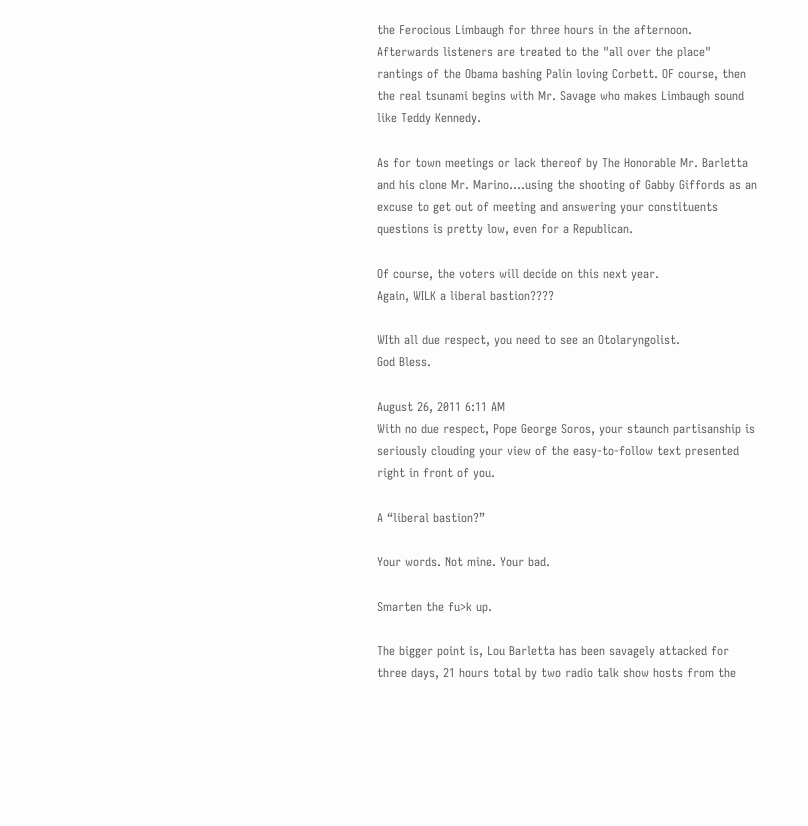the Ferocious Limbaugh for three hours in the afternoon. Afterwards listeners are treated to the "all over the place" rantings of the Obama bashing Palin loving Corbett. OF course, then the real tsunami begins with Mr. Savage who makes Limbaugh sound like Teddy Kennedy.

As for town meetings or lack thereof by The Honorable Mr. Barletta and his clone Mr. Marino....using the shooting of Gabby Giffords as an excuse to get out of meeting and answering your constituents questions is pretty low, even for a Republican.

Of course, the voters will decide on this next year.
Again, WILK a liberal bastion????

WIth all due respect, you need to see an Otolaryngolist.
God Bless.

August 26, 2011 6:11 AM
With no due respect, Pope George Soros, your staunch partisanship is seriously clouding your view of the easy-to-follow text presented right in front of you.

A “liberal bastion?”

Your words. Not mine. Your bad.

Smarten the fu>k up.

The bigger point is, Lou Barletta has been savagely attacked for three days, 21 hours total by two radio talk show hosts from the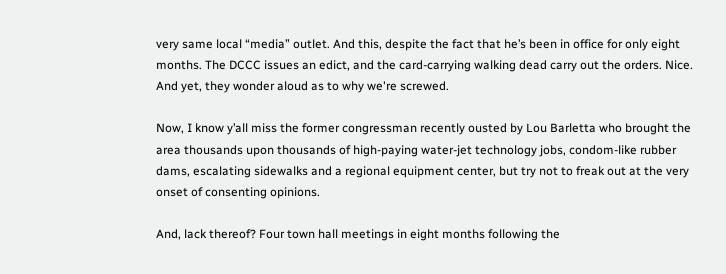very same local “media” outlet. And this, despite the fact that he’s been in office for only eight months. The DCCC issues an edict, and the card-carrying walking dead carry out the orders. Nice. And yet, they wonder aloud as to why we're screwed.

Now, I know y’all miss the former congressman recently ousted by Lou Barletta who brought the area thousands upon thousands of high-paying water-jet technology jobs, condom-like rubber dams, escalating sidewalks and a regional equipment center, but try not to freak out at the very onset of consenting opinions.

And, lack thereof? Four town hall meetings in eight months following the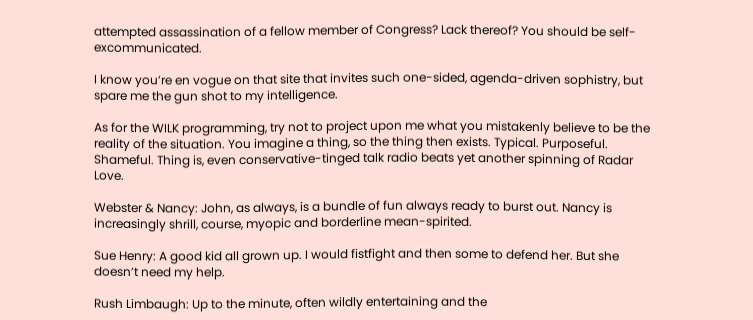attempted assassination of a fellow member of Congress? Lack thereof? You should be self-excommunicated.

I know you’re en vogue on that site that invites such one-sided, agenda-driven sophistry, but spare me the gun shot to my intelligence.

As for the WILK programming, try not to project upon me what you mistakenly believe to be the reality of the situation. You imagine a thing, so the thing then exists. Typical. Purposeful. Shameful. Thing is, even conservative-tinged talk radio beats yet another spinning of Radar Love.

Webster & Nancy: John, as always, is a bundle of fun always ready to burst out. Nancy is increasingly shrill, course, myopic and borderline mean-spirited.

Sue Henry: A good kid all grown up. I would fistfight and then some to defend her. But she doesn’t need my help.

Rush Limbaugh: Up to the minute, often wildly entertaining and the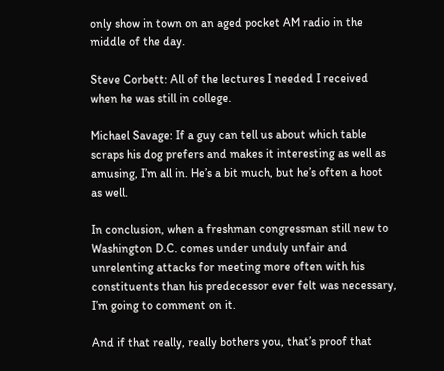only show in town on an aged pocket AM radio in the middle of the day.

Steve Corbett: All of the lectures I needed I received when he was still in college.

Michael Savage: If a guy can tell us about which table scraps his dog prefers and makes it interesting as well as amusing, I’m all in. He’s a bit much, but he’s often a hoot as well.

In conclusion, when a freshman congressman still new to Washington D.C. comes under unduly unfair and unrelenting attacks for meeting more often with his constituents than his predecessor ever felt was necessary, I’m going to comment on it.

And if that really, really bothers you, that’s proof that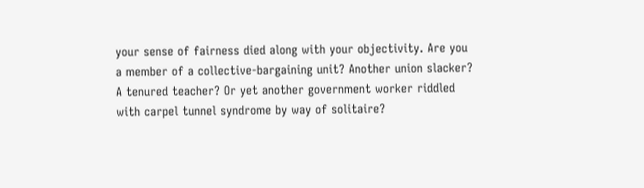your sense of fairness died along with your objectivity. Are you a member of a collective-bargaining unit? Another union slacker? A tenured teacher? Or yet another government worker riddled with carpel tunnel syndrome by way of solitaire?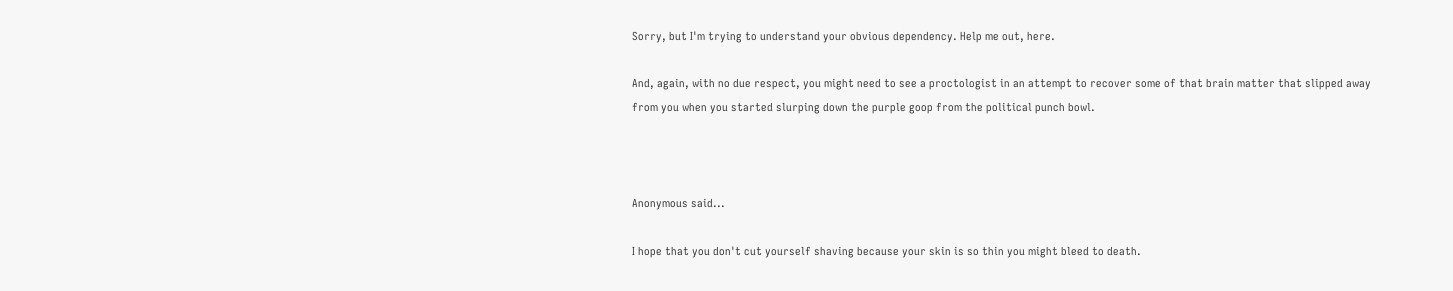Sorry, but I'm trying to understand your obvious dependency. Help me out, here.

And, again, with no due respect, you might need to see a proctologist in an attempt to recover some of that brain matter that slipped away from you when you started slurping down the purple goop from the political punch bowl.



Anonymous said...

I hope that you don't cut yourself shaving because your skin is so thin you might bleed to death.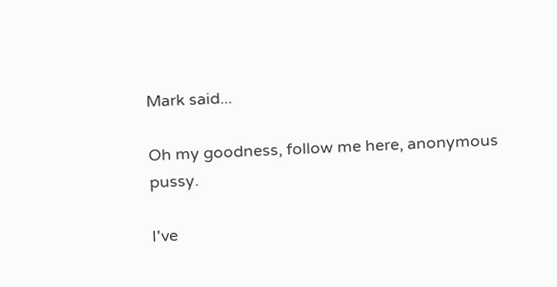Mark said...

Oh my goodness, follow me here, anonymous pussy.

I've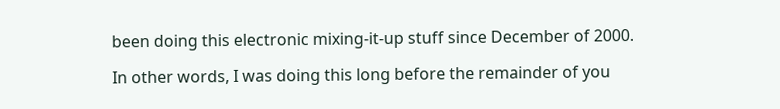been doing this electronic mixing-it-up stuff since December of 2000.

In other words, I was doing this long before the remainder of you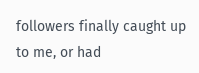followers finally caught up to me, or had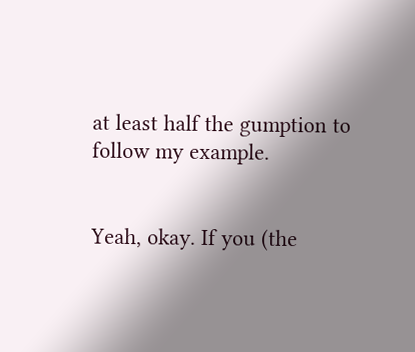at least half the gumption to follow my example.


Yeah, okay. If you (the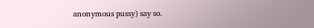anonymous pussy) say so.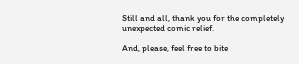Still and all, thank you for the completely unexpected comic relief.

And, please, feel free to bite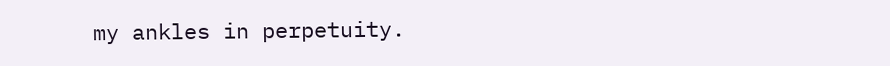my ankles in perpetuity.